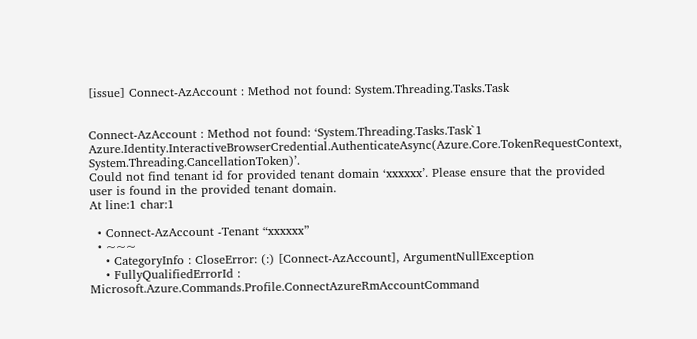[issue] Connect-AzAccount : Method not found: System.Threading.Tasks.Task


Connect-AzAccount : Method not found: ‘System.Threading.Tasks.Task`1 Azure.Identity.InteractiveBrowserCredential.AuthenticateAsync(Azure.Core.TokenRequestContext, System.Threading.CancellationToken)’.
Could not find tenant id for provided tenant domain ‘xxxxxx’. Please ensure that the provided user is found in the provided tenant domain.
At line:1 char:1

  • Connect-AzAccount -Tenant “xxxxxx”
  • ~~~
    • CategoryInfo : CloseError: (:) [Connect-AzAccount], ArgumentNullException
    • FullyQualifiedErrorId : Microsoft.Azure.Commands.Profile.ConnectAzureRmAccountCommand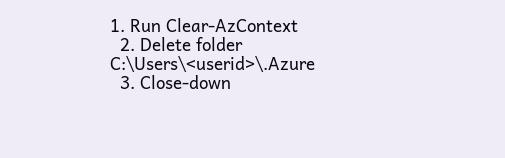1. Run Clear-AzContext
  2. Delete folder C:\Users\<userid>\.Azure
  3. Close-down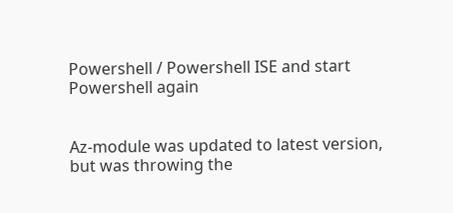Powershell / Powershell ISE and start Powershell again


Az-module was updated to latest version, but was throwing the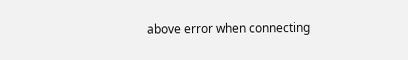above error when connecting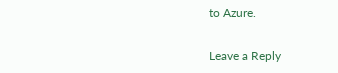to Azure.

Leave a Reply